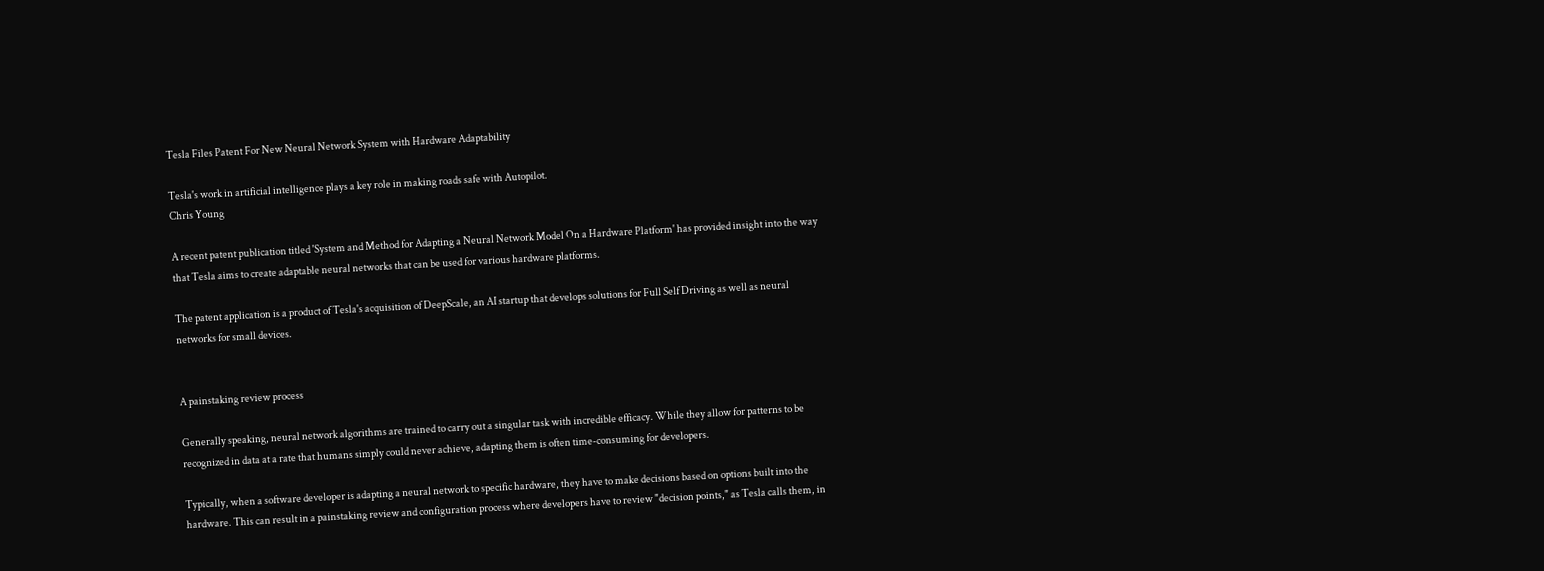Tesla Files Patent For New Neural Network System with Hardware Adaptability

Tesla's work in artificial intelligence plays a key role in making roads safe with Autopilot.
Chris Young

A recent patent publication titled 'System and Method for Adapting a Neural Network Model On a Hardware Platform' has provided insight into the way that Tesla aims to create adaptable neural networks that can be used for various hardware platforms.

The patent application is a product of Tesla's acquisition of DeepScale, an AI startup that develops solutions for Full Self Driving as well as neural networks for small devices.


A painstaking review process

Generally speaking, neural network algorithms are trained to carry out a singular task with incredible efficacy. While they allow for patterns to be recognized in data at a rate that humans simply could never achieve, adapting them is often time-consuming for developers.

Typically, when a software developer is adapting a neural network to specific hardware, they have to make decisions based on options built into the hardware. This can result in a painstaking review and configuration process where developers have to review "decision points," as Tesla calls them, in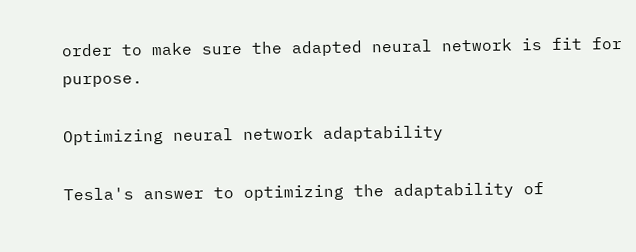order to make sure the adapted neural network is fit for purpose.

Optimizing neural network adaptability

Tesla's answer to optimizing the adaptability of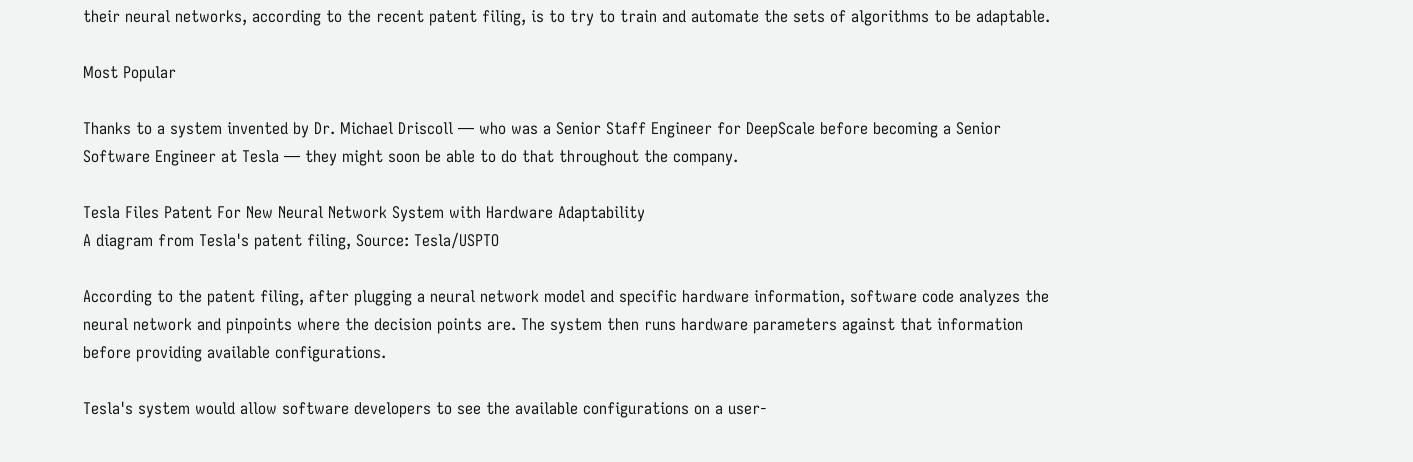their neural networks, according to the recent patent filing, is to try to train and automate the sets of algorithms to be adaptable.

Most Popular

Thanks to a system invented by Dr. Michael Driscoll — who was a Senior Staff Engineer for DeepScale before becoming a Senior Software Engineer at Tesla — they might soon be able to do that throughout the company.

Tesla Files Patent For New Neural Network System with Hardware Adaptability
A diagram from Tesla's patent filing, Source: Tesla/USPTO

According to the patent filing, after plugging a neural network model and specific hardware information, software code analyzes the neural network and pinpoints where the decision points are. The system then runs hardware parameters against that information before providing available configurations.

Tesla's system would allow software developers to see the available configurations on a user-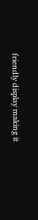friendly display making it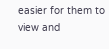easier for them to view and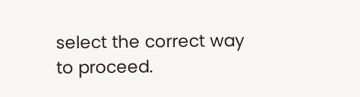select the correct way to proceed.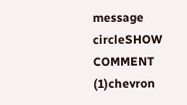message circleSHOW COMMENT (1)chevron